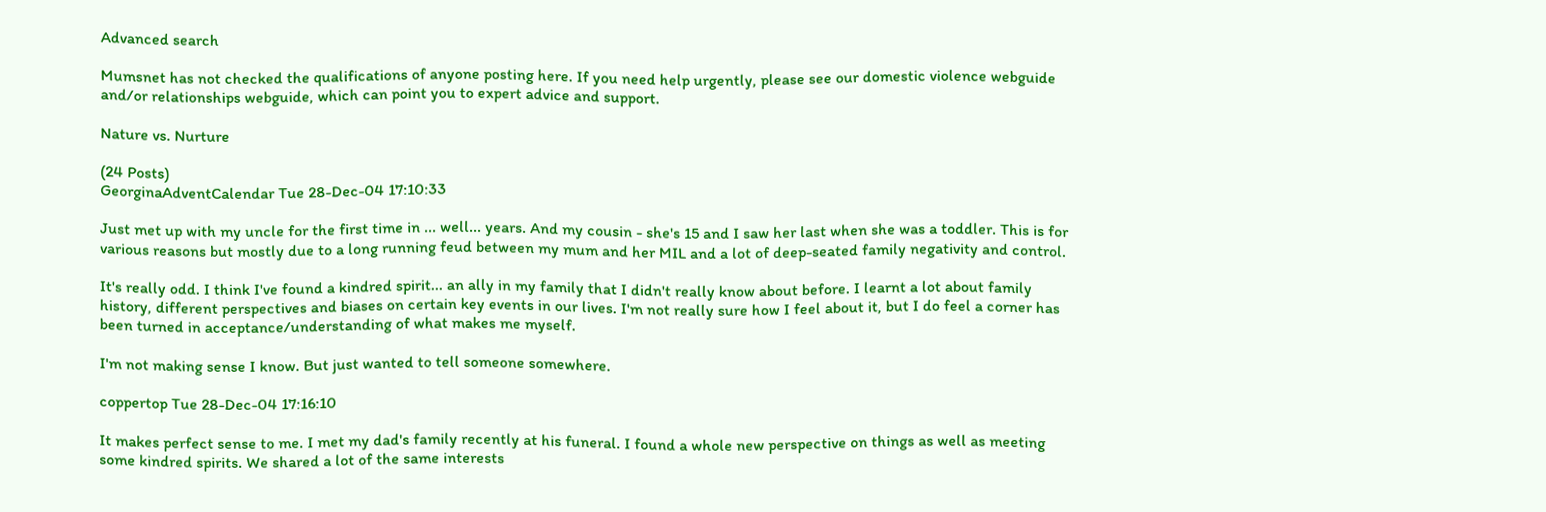Advanced search

Mumsnet has not checked the qualifications of anyone posting here. If you need help urgently, please see our domestic violence webguide and/or relationships webguide, which can point you to expert advice and support.

Nature vs. Nurture

(24 Posts)
GeorginaAdventCalendar Tue 28-Dec-04 17:10:33

Just met up with my uncle for the first time in ... well... years. And my cousin - she's 15 and I saw her last when she was a toddler. This is for various reasons but mostly due to a long running feud between my mum and her MIL and a lot of deep-seated family negativity and control.

It's really odd. I think I've found a kindred spirit... an ally in my family that I didn't really know about before. I learnt a lot about family history, different perspectives and biases on certain key events in our lives. I'm not really sure how I feel about it, but I do feel a corner has been turned in acceptance/understanding of what makes me myself.

I'm not making sense I know. But just wanted to tell someone somewhere.

coppertop Tue 28-Dec-04 17:16:10

It makes perfect sense to me. I met my dad's family recently at his funeral. I found a whole new perspective on things as well as meeting some kindred spirits. We shared a lot of the same interests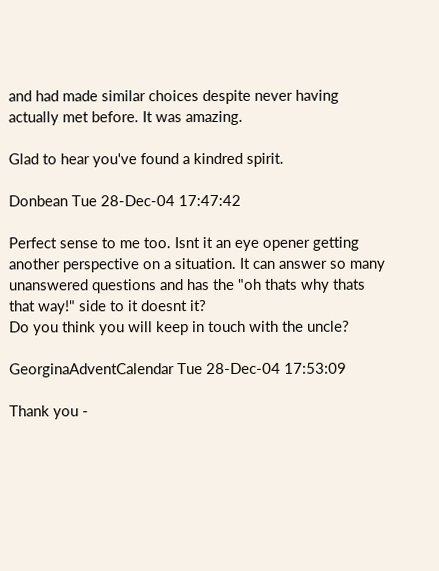and had made similar choices despite never having actually met before. It was amazing.

Glad to hear you've found a kindred spirit.

Donbean Tue 28-Dec-04 17:47:42

Perfect sense to me too. Isnt it an eye opener getting another perspective on a situation. It can answer so many unanswered questions and has the "oh thats why thats that way!" side to it doesnt it?
Do you think you will keep in touch with the uncle?

GeorginaAdventCalendar Tue 28-Dec-04 17:53:09

Thank you -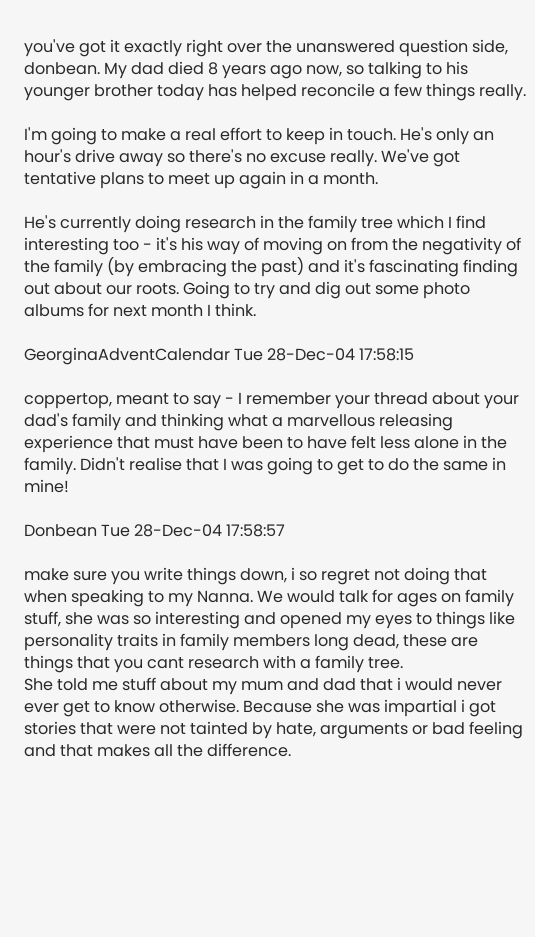you've got it exactly right over the unanswered question side, donbean. My dad died 8 years ago now, so talking to his younger brother today has helped reconcile a few things really.

I'm going to make a real effort to keep in touch. He's only an hour's drive away so there's no excuse really. We've got tentative plans to meet up again in a month.

He's currently doing research in the family tree which I find interesting too - it's his way of moving on from the negativity of the family (by embracing the past) and it's fascinating finding out about our roots. Going to try and dig out some photo albums for next month I think.

GeorginaAdventCalendar Tue 28-Dec-04 17:58:15

coppertop, meant to say - I remember your thread about your dad's family and thinking what a marvellous releasing experience that must have been to have felt less alone in the family. Didn't realise that I was going to get to do the same in mine!

Donbean Tue 28-Dec-04 17:58:57

make sure you write things down, i so regret not doing that when speaking to my Nanna. We would talk for ages on family stuff, she was so interesting and opened my eyes to things like personality traits in family members long dead, these are things that you cant research with a family tree.
She told me stuff about my mum and dad that i would never ever get to know otherwise. Because she was impartial i got stories that were not tainted by hate, arguments or bad feeling and that makes all the difference.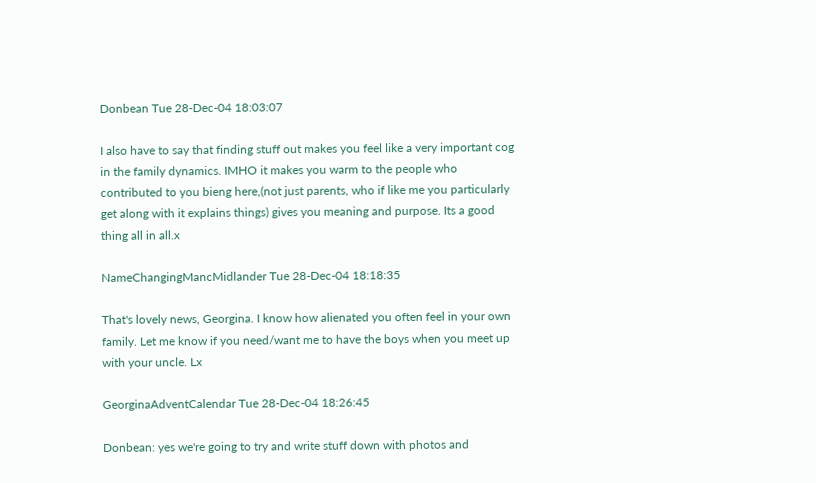Donbean Tue 28-Dec-04 18:03:07

I also have to say that finding stuff out makes you feel like a very important cog in the family dynamics. IMHO it makes you warm to the people who contributed to you bieng here,(not just parents, who if like me you particularly get along with it explains things) gives you meaning and purpose. Its a good thing all in all.x

NameChangingMancMidlander Tue 28-Dec-04 18:18:35

That's lovely news, Georgina. I know how alienated you often feel in your own family. Let me know if you need/want me to have the boys when you meet up with your uncle. Lx

GeorginaAdventCalendar Tue 28-Dec-04 18:26:45

Donbean: yes we're going to try and write stuff down with photos and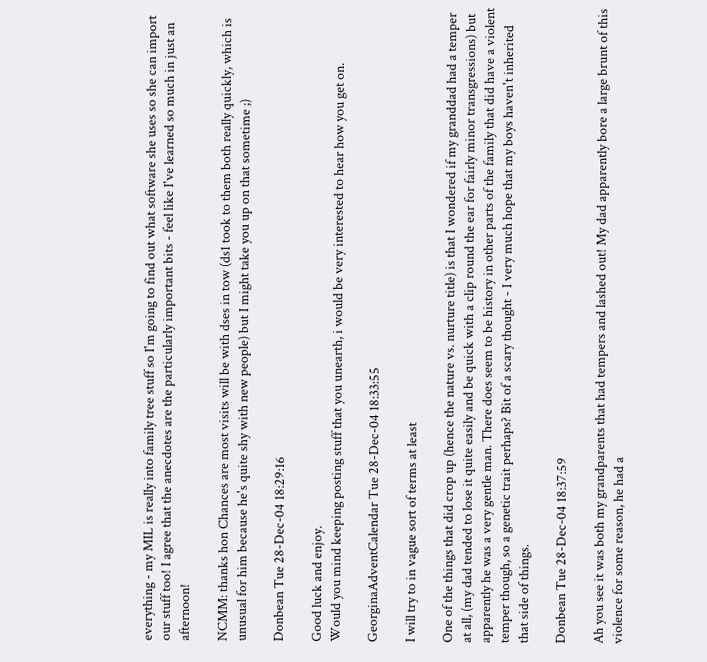everything - my MIL is really into family tree stuff so I'm going to find out what software she uses so she can import our stuff too! I agree that the anecdotes are the particularly important bits - feel like I've learned so much in just an afternoon!

NCMM: thanks hon Chances are most visits will be with dses in tow (ds1 took to them both really quickly, which is unusual for him because he's quite shy with new people) but I might take you up on that sometime ;)

Donbean Tue 28-Dec-04 18:29:16

Good luck and enjoy.
Would you mind keeping posting stuff that you unearth, i would be very interested to hear how you get on.

GeorginaAdventCalendar Tue 28-Dec-04 18:33:55

I will try to in vague sort of terms at least

One of the things that did crop up (hence the nature vs. nurture title) is that I wondered if my granddad had a temper at all, (my dad tended to lose it quite easily and be quick with a clip round the ear for fairly minor transgressions) but apparently he was a very gentle man. There does seem to be history in other parts of the family that did have a violent temper though, so a genetic trait perhaps? Bit of a scary thought - I very much hope that my boys haven't inherited that side of things.

Donbean Tue 28-Dec-04 18:37:59

Ah you see it was both my grandparents that had tempers and lashed out! My dad apparently bore a large brunt of this violence for some reason, he had a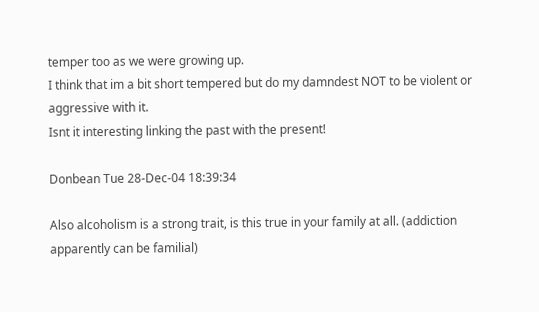temper too as we were growing up.
I think that im a bit short tempered but do my damndest NOT to be violent or aggressive with it.
Isnt it interesting linking the past with the present!

Donbean Tue 28-Dec-04 18:39:34

Also alcoholism is a strong trait, is this true in your family at all. (addiction apparently can be familial)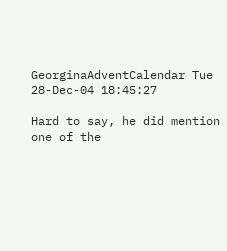GeorginaAdventCalendar Tue 28-Dec-04 18:45:27

Hard to say, he did mention one of the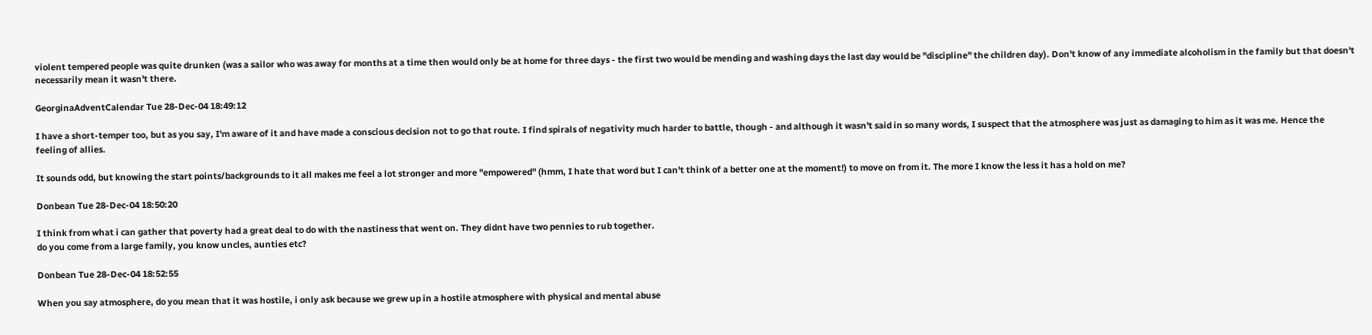violent tempered people was quite drunken (was a sailor who was away for months at a time then would only be at home for three days - the first two would be mending and washing days the last day would be "discipline" the children day). Don't know of any immediate alcoholism in the family but that doesn't necessarily mean it wasn't there.

GeorginaAdventCalendar Tue 28-Dec-04 18:49:12

I have a short-temper too, but as you say, I'm aware of it and have made a conscious decision not to go that route. I find spirals of negativity much harder to battle, though - and although it wasn't said in so many words, I suspect that the atmosphere was just as damaging to him as it was me. Hence the feeling of allies.

It sounds odd, but knowing the start points/backgrounds to it all makes me feel a lot stronger and more "empowered" (hmm, I hate that word but I can't think of a better one at the moment!) to move on from it. The more I know the less it has a hold on me?

Donbean Tue 28-Dec-04 18:50:20

I think from what i can gather that poverty had a great deal to do with the nastiness that went on. They didnt have two pennies to rub together.
do you come from a large family, you know uncles, aunties etc?

Donbean Tue 28-Dec-04 18:52:55

When you say atmosphere, do you mean that it was hostile, i only ask because we grew up in a hostile atmosphere with physical and mental abuse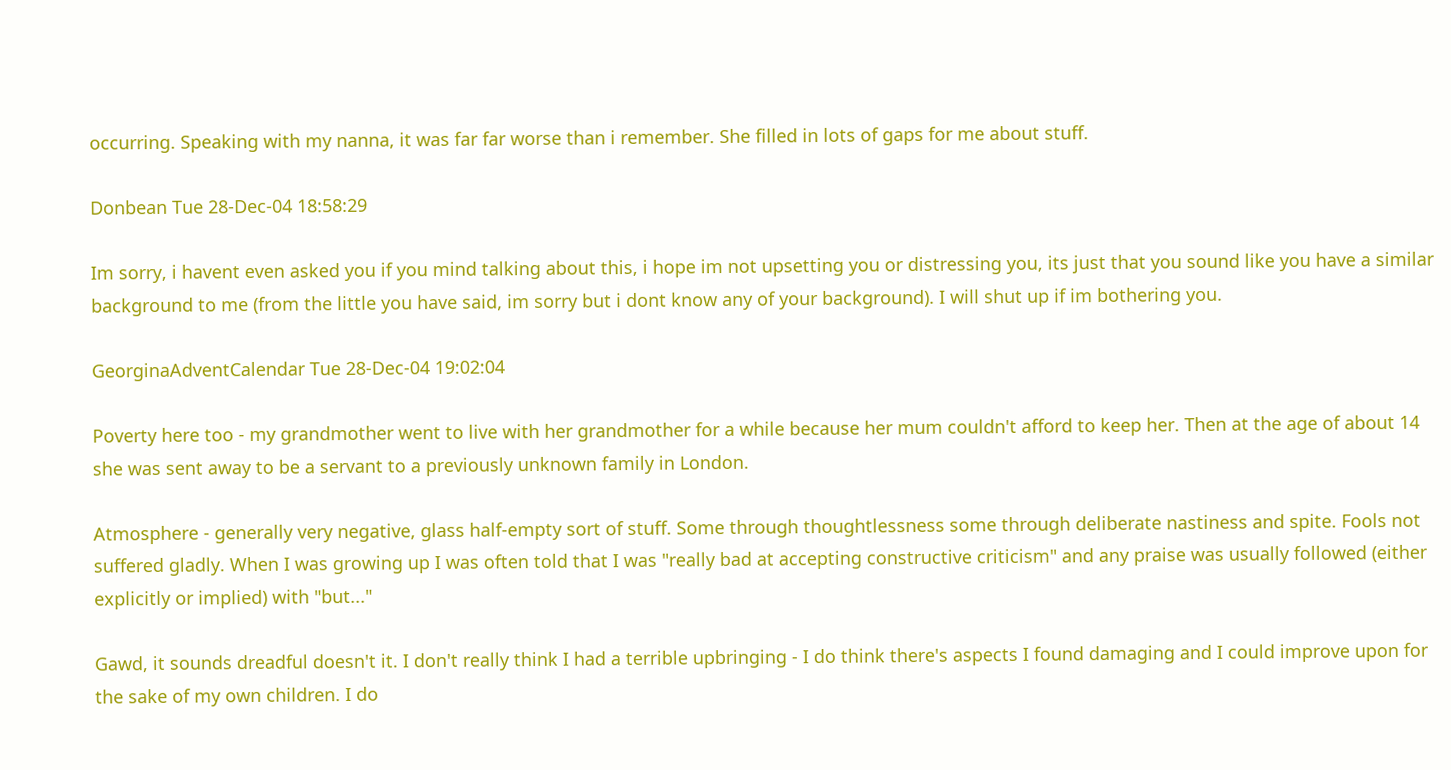occurring. Speaking with my nanna, it was far far worse than i remember. She filled in lots of gaps for me about stuff.

Donbean Tue 28-Dec-04 18:58:29

Im sorry, i havent even asked you if you mind talking about this, i hope im not upsetting you or distressing you, its just that you sound like you have a similar background to me (from the little you have said, im sorry but i dont know any of your background). I will shut up if im bothering you.

GeorginaAdventCalendar Tue 28-Dec-04 19:02:04

Poverty here too - my grandmother went to live with her grandmother for a while because her mum couldn't afford to keep her. Then at the age of about 14 she was sent away to be a servant to a previously unknown family in London.

Atmosphere - generally very negative, glass half-empty sort of stuff. Some through thoughtlessness some through deliberate nastiness and spite. Fools not suffered gladly. When I was growing up I was often told that I was "really bad at accepting constructive criticism" and any praise was usually followed (either explicitly or implied) with "but..."

Gawd, it sounds dreadful doesn't it. I don't really think I had a terrible upbringing - I do think there's aspects I found damaging and I could improve upon for the sake of my own children. I do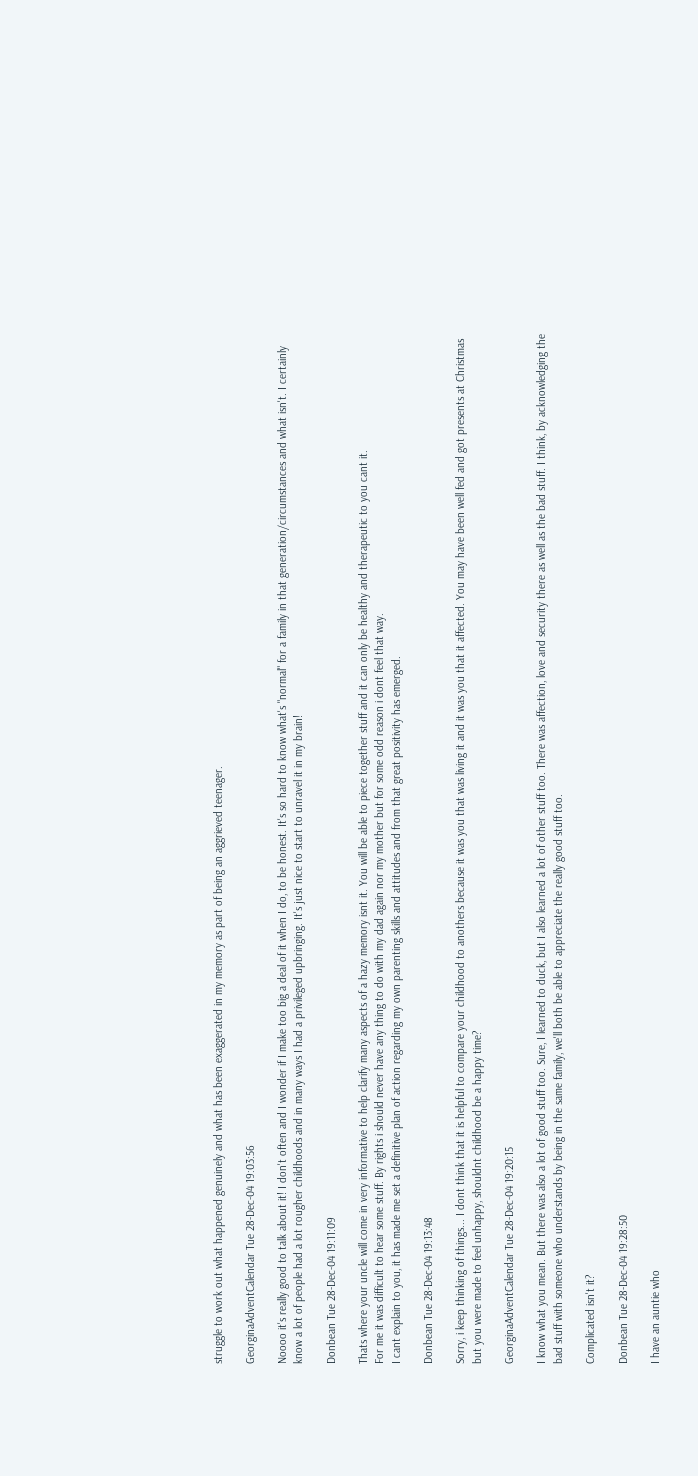struggle to work out what happened genuinely and what has been exaggerated in my memory as part of being an aggrieved teenager.

GeorginaAdventCalendar Tue 28-Dec-04 19:03:56

Noooo it's really good to talk about it! I don't often and I wonder if I make too big a deal of it when I do, to be honest. It's so hard to know what's "normal" for a family in that generation/circumstances and what isn't. I certainly know a lot of people had a lot rougher childhoods and in many ways I had a privileged upbringing. It's just nice to start to unravel it in my brain!

Donbean Tue 28-Dec-04 19:11:09

Thats where your uncle will come in very informative to help clarify many aspects of a hazy memory isnt it. You will be able to piece together stuff and it can only be healthy and therapeutic to you cant it.
For me it was difficult to hear some stuff. By rights i should never have any thing to do with my dad again nor my mother but for some odd reason i dont feel that way.
I cant explain to you, it has made me set a definitive plan of action regarding my own parenting skills and attitudes and from that great positivity has emerged.

Donbean Tue 28-Dec-04 19:13:48

Sorry, i keep thinking of things... I dont think that it is helpful to compare your childhood to anothers because it was you that was living it and it was you that it affected. You may have been well fed and got presents at Christmas but you were made to feel unhappy, shouldnt childhood be a happy time?

GeorginaAdventCalendar Tue 28-Dec-04 19:20:15

I know what you mean. But there was also a lot of good stuff too. Sure, I learned to duck, but I also learned a lot of other stuff too. There was affection, love and security there as well as the bad stuff. I think, by acknowledging the bad stuff with someone who understands by being in the same family, we'll both be able to appreciate the really good stuff too.

Complicated isn't it?

Donbean Tue 28-Dec-04 19:28:50

I have an auntie who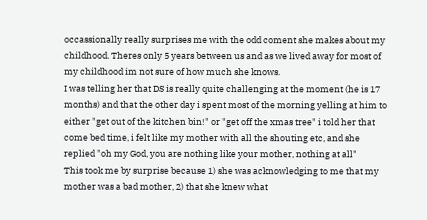occassionally really surprises me with the odd coment she makes about my childhood. Theres only 5 years between us and as we lived away for most of my childhood im not sure of how much she knows.
I was telling her that DS is really quite challenging at the moment (he is 17 months) and that the other day i spent most of the morning yelling at him to either "get out of the kitchen bin!" or "get off the xmas tree" i told her that come bed time, i felt like my mother with all the shouting etc, and she replied "oh my God, you are nothing like your mother, nothing at all"
This took me by surprise because 1) she was acknowledging to me that my mother was a bad mother, 2) that she knew what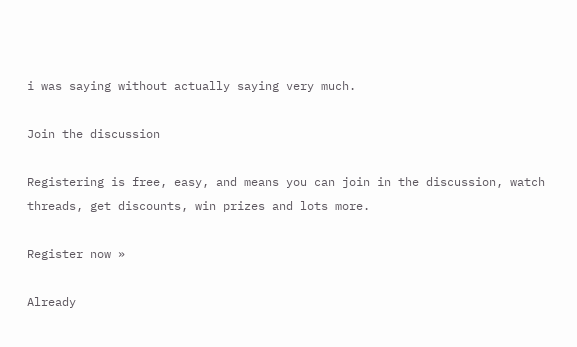i was saying without actually saying very much.

Join the discussion

Registering is free, easy, and means you can join in the discussion, watch threads, get discounts, win prizes and lots more.

Register now »

Already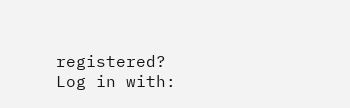registered? Log in with: